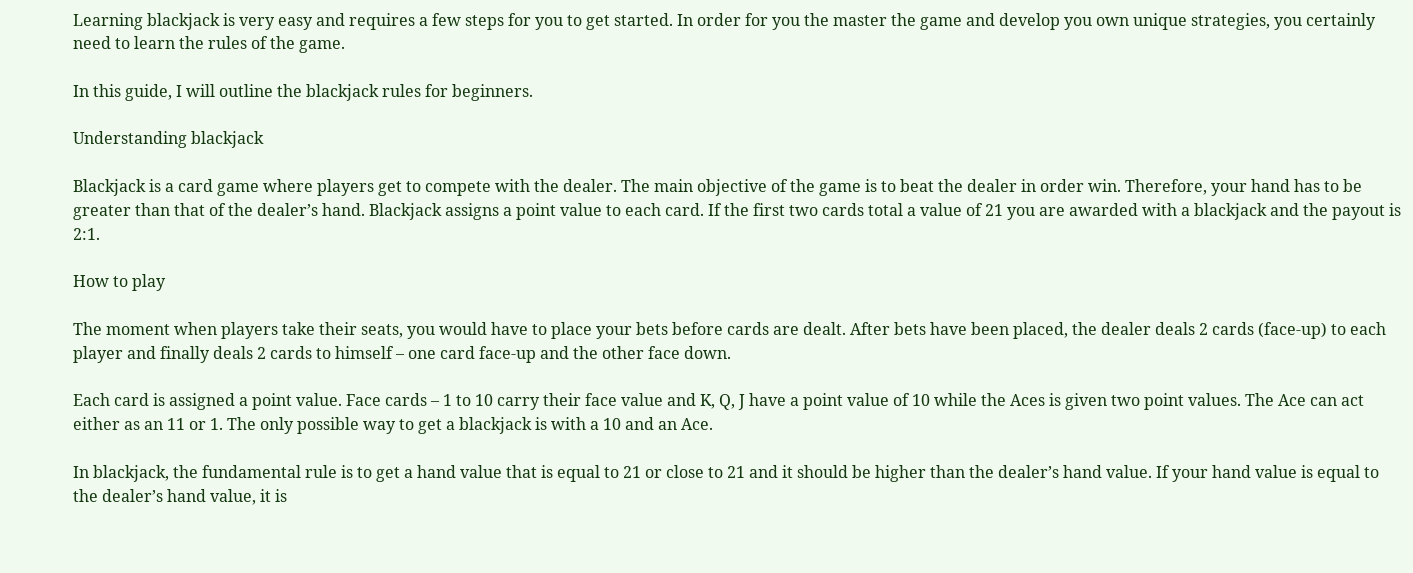Learning blackjack is very easy and requires a few steps for you to get started. In order for you the master the game and develop you own unique strategies, you certainly need to learn the rules of the game.

In this guide, I will outline the blackjack rules for beginners.

Understanding blackjack

Blackjack is a card game where players get to compete with the dealer. The main objective of the game is to beat the dealer in order win. Therefore, your hand has to be greater than that of the dealer’s hand. Blackjack assigns a point value to each card. If the first two cards total a value of 21 you are awarded with a blackjack and the payout is 2:1.

How to play

The moment when players take their seats, you would have to place your bets before cards are dealt. After bets have been placed, the dealer deals 2 cards (face-up) to each player and finally deals 2 cards to himself – one card face-up and the other face down.

Each card is assigned a point value. Face cards – 1 to 10 carry their face value and K, Q, J have a point value of 10 while the Aces is given two point values. The Ace can act either as an 11 or 1. The only possible way to get a blackjack is with a 10 and an Ace.

In blackjack, the fundamental rule is to get a hand value that is equal to 21 or close to 21 and it should be higher than the dealer’s hand value. If your hand value is equal to the dealer’s hand value, it is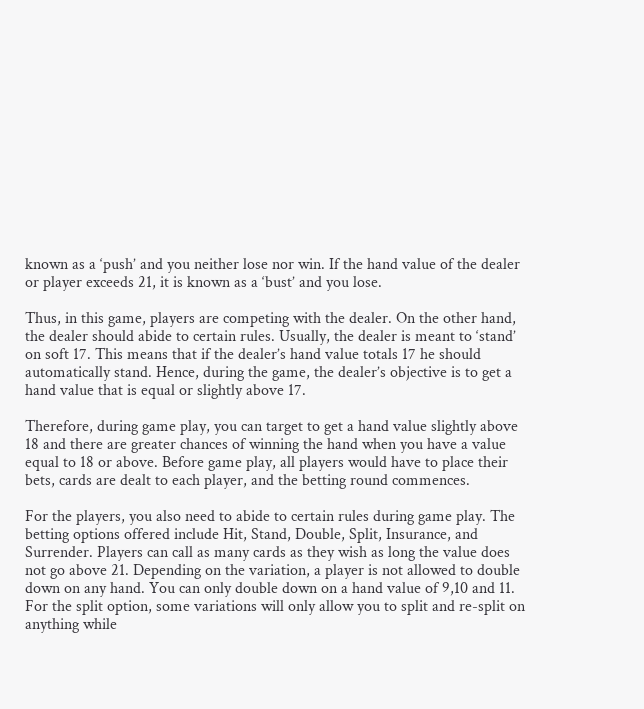known as a ‘push’ and you neither lose nor win. If the hand value of the dealer or player exceeds 21, it is known as a ‘bust’ and you lose.

Thus, in this game, players are competing with the dealer. On the other hand, the dealer should abide to certain rules. Usually, the dealer is meant to ‘stand’ on soft 17. This means that if the dealer’s hand value totals 17 he should automatically stand. Hence, during the game, the dealer’s objective is to get a hand value that is equal or slightly above 17.

Therefore, during game play, you can target to get a hand value slightly above 18 and there are greater chances of winning the hand when you have a value equal to 18 or above. Before game play, all players would have to place their bets, cards are dealt to each player, and the betting round commences.

For the players, you also need to abide to certain rules during game play. The betting options offered include Hit, Stand, Double, Split, Insurance, and Surrender. Players can call as many cards as they wish as long the value does not go above 21. Depending on the variation, a player is not allowed to double down on any hand. You can only double down on a hand value of 9,10 and 11. For the split option, some variations will only allow you to split and re-split on anything while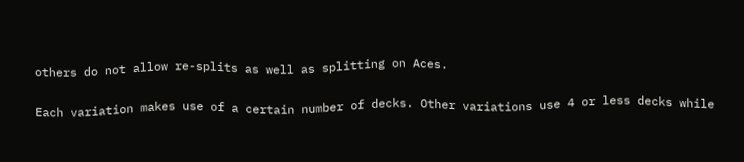others do not allow re-splits as well as splitting on Aces.

Each variation makes use of a certain number of decks. Other variations use 4 or less decks while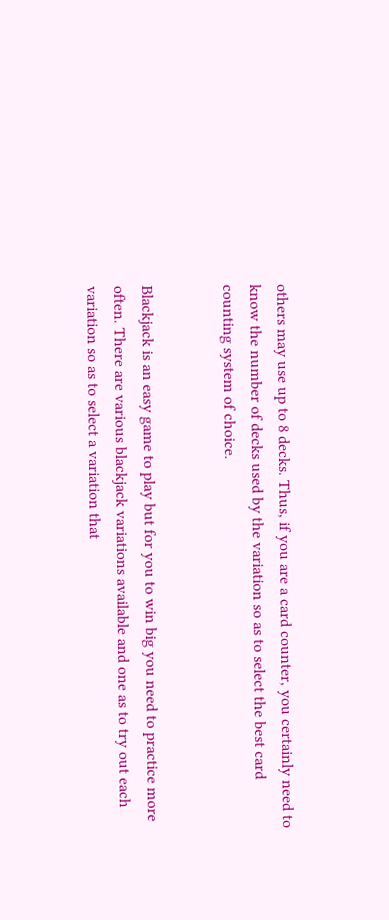others may use up to 8 decks. Thus, if you are a card counter, you certainly need to know the number of decks used by the variation so as to select the best card counting system of choice.


Blackjack is an easy game to play but for you to win big you need to practice more often. There are various blackjack variations available and one as to try out each variation so as to select a variation that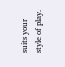suits your style of play.